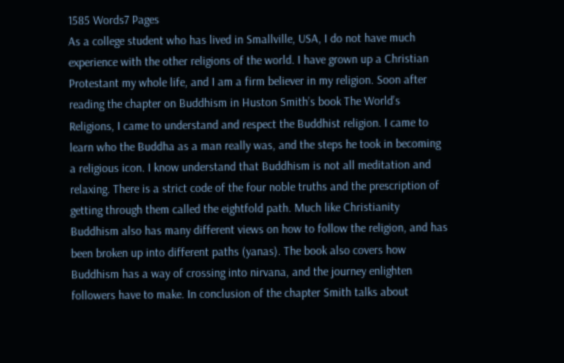1585 Words7 Pages
As a college student who has lived in Smallville, USA, I do not have much experience with the other religions of the world. I have grown up a Christian Protestant my whole life, and I am a firm believer in my religion. Soon after reading the chapter on Buddhism in Huston Smith’s book The World’s Religions, I came to understand and respect the Buddhist religion. I came to learn who the Buddha as a man really was, and the steps he took in becoming a religious icon. I know understand that Buddhism is not all meditation and relaxing. There is a strict code of the four noble truths and the prescription of getting through them called the eightfold path. Much like Christianity Buddhism also has many different views on how to follow the religion, and has been broken up into different paths (yanas). The book also covers how Buddhism has a way of crossing into nirvana, and the journey enlighten followers have to make. In conclusion of the chapter Smith talks about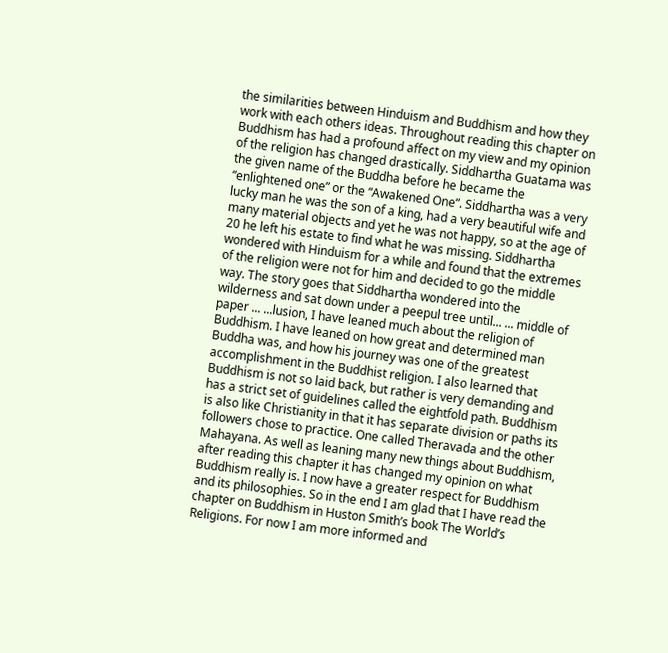the similarities between Hinduism and Buddhism and how they work with each others ideas. Throughout reading this chapter on Buddhism has had a profound affect on my view and my opinion of the religion has changed drastically. Siddhartha Guatama was the given name of the Buddha before he became the “enlightened one” or the “Awakened One”. Siddhartha was a very lucky man he was the son of a king, had a very beautiful wife and many material objects and yet he was not happy, so at the age of 20 he left his estate to find what he was missing. Siddhartha wondered with Hinduism for a while and found that the extremes of the religion were not for him and decided to go the middle way. The story goes that Siddhartha wondered into the wilderness and sat down under a peepul tree until... ... middle of paper ... ...lusion, I have leaned much about the religion of Buddhism. I have leaned on how great and determined man Buddha was, and how his journey was one of the greatest accomplishment in the Buddhist religion. I also learned that Buddhism is not so laid back, but rather is very demanding and has a strict set of guidelines called the eightfold path. Buddhism is also like Christianity in that it has separate division or paths its followers chose to practice. One called Theravada and the other Mahayana. As well as leaning many new things about Buddhism, after reading this chapter it has changed my opinion on what Buddhism really is. I now have a greater respect for Buddhism and its philosophies. So in the end I am glad that I have read the chapter on Buddhism in Huston Smith’s book The World’s Religions. For now I am more informed and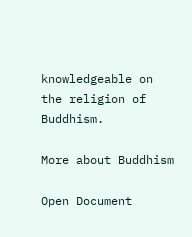knowledgeable on the religion of Buddhism.

More about Buddhism

Open Document